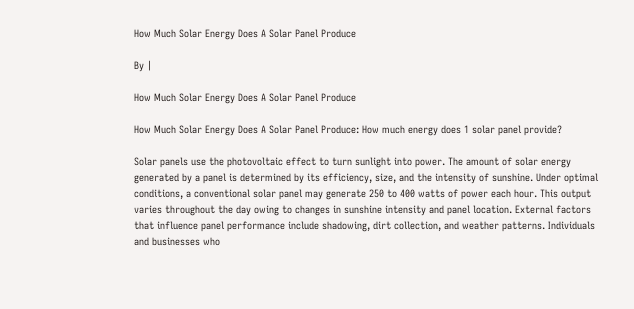How Much Solar Energy Does A Solar Panel Produce

By |

How Much Solar Energy Does A Solar Panel Produce

How Much Solar Energy Does A Solar Panel Produce: How much energy does 1 solar panel provide?

Solar panels use the photovoltaic effect to turn sunlight into power. The amount of solar energy generated by a panel is determined by its efficiency, size, and the intensity of sunshine. Under optimal conditions, a conventional solar panel may generate 250 to 400 watts of power each hour. This output varies throughout the day owing to changes in sunshine intensity and panel location. External factors that influence panel performance include shadowing, dirt collection, and weather patterns. Individuals and businesses who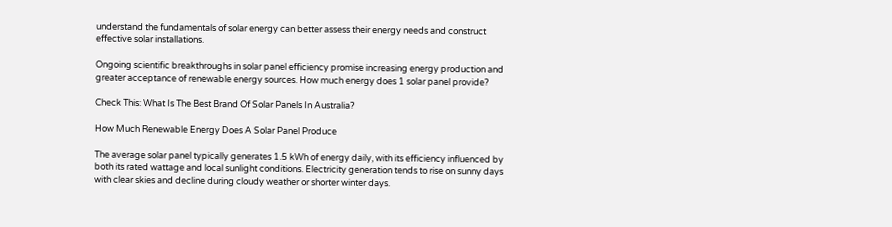understand the fundamentals of solar energy can better assess their energy needs and construct effective solar installations.

Ongoing scientific breakthroughs in solar panel efficiency promise increasing energy production and greater acceptance of renewable energy sources. How much energy does 1 solar panel provide?

Check This: What Is The Best Brand Of Solar Panels In Australia?

How Much Renewable Energy Does A Solar Panel Produce

The average solar panel typically generates 1.5 kWh of energy daily, with its efficiency influenced by both its rated wattage and local sunlight conditions. Electricity generation tends to rise on sunny days with clear skies and decline during cloudy weather or shorter winter days.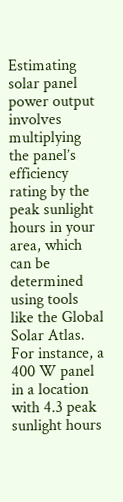Estimating solar panel power output involves multiplying the panel’s efficiency rating by the peak sunlight hours in your area, which can be determined using tools like the Global Solar Atlas. For instance, a 400 W panel in a location with 4.3 peak sunlight hours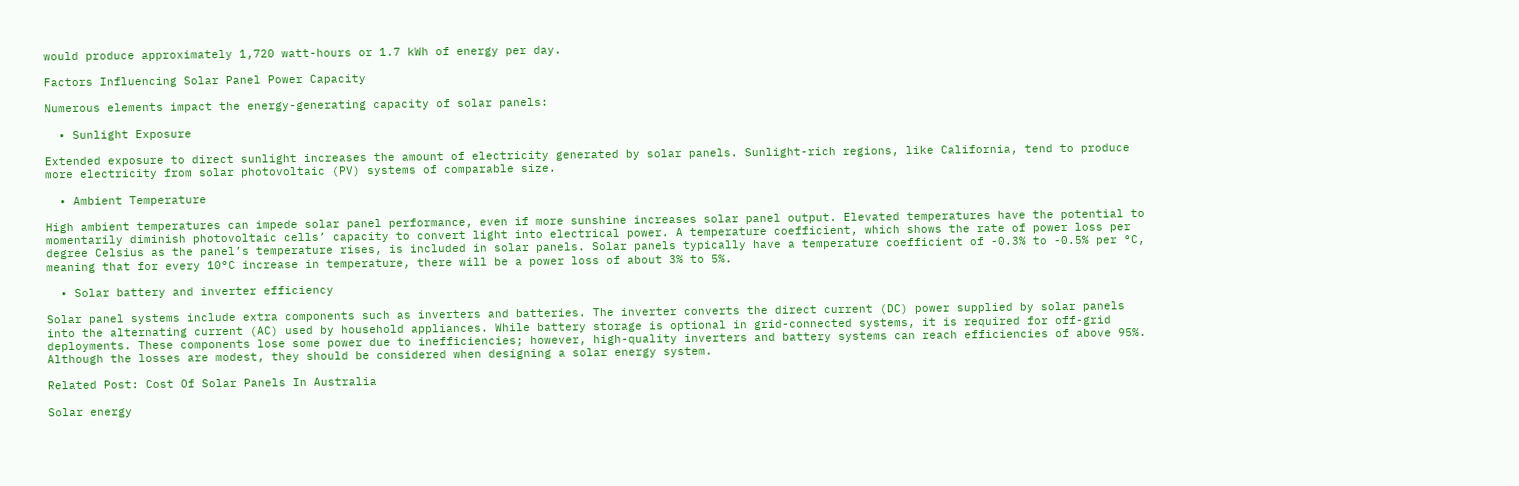would produce approximately 1,720 watt-hours or 1.7 kWh of energy per day.

Factors Influencing Solar Panel Power Capacity

Numerous elements impact the energy-generating capacity of solar panels:

  • Sunlight Exposure

Extended exposure to direct sunlight increases the amount of electricity generated by solar panels. Sunlight-rich regions, like California, tend to produce more electricity from solar photovoltaic (PV) systems of comparable size.

  • Ambient Temperature

High ambient temperatures can impede solar panel performance, even if more sunshine increases solar panel output. Elevated temperatures have the potential to momentarily diminish photovoltaic cells’ capacity to convert light into electrical power. A temperature coefficient, which shows the rate of power loss per degree Celsius as the panel’s temperature rises, is included in solar panels. Solar panels typically have a temperature coefficient of -0.3% to -0.5% per °C, meaning that for every 10°C increase in temperature, there will be a power loss of about 3% to 5%.

  • Solar battery and inverter efficiency

Solar panel systems include extra components such as inverters and batteries. The inverter converts the direct current (DC) power supplied by solar panels into the alternating current (AC) used by household appliances. While battery storage is optional in grid-connected systems, it is required for off-grid deployments. These components lose some power due to inefficiencies; however, high-quality inverters and battery systems can reach efficiencies of above 95%. Although the losses are modest, they should be considered when designing a solar energy system.

Related Post: Cost Of Solar Panels In Australia

Solar energy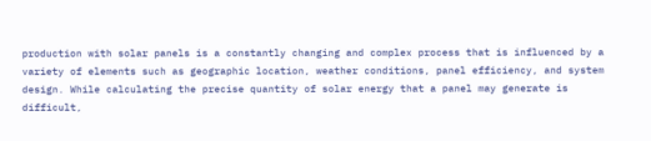production with solar panels is a constantly changing and complex process that is influenced by a variety of elements such as geographic location, weather conditions, panel efficiency, and system design. While calculating the precise quantity of solar energy that a panel may generate is difficult,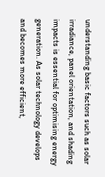understanding basic factors such as solar irradiance, panel orientation, and shading impacts is essential for optimising energy generation. As solar technology develops and becomes more efficient,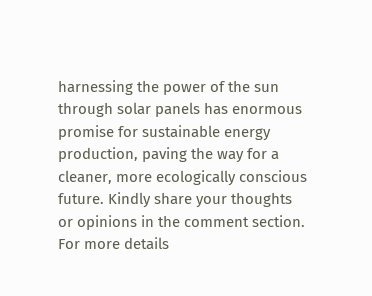harnessing the power of the sun through solar panels has enormous promise for sustainable energy production, paving the way for a cleaner, more ecologically conscious future. Kindly share your thoughts or opinions in the comment section. For more details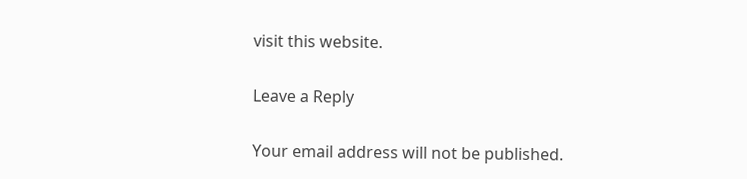visit this website.

Leave a Reply

Your email address will not be published.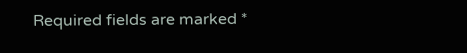Required fields are marked *